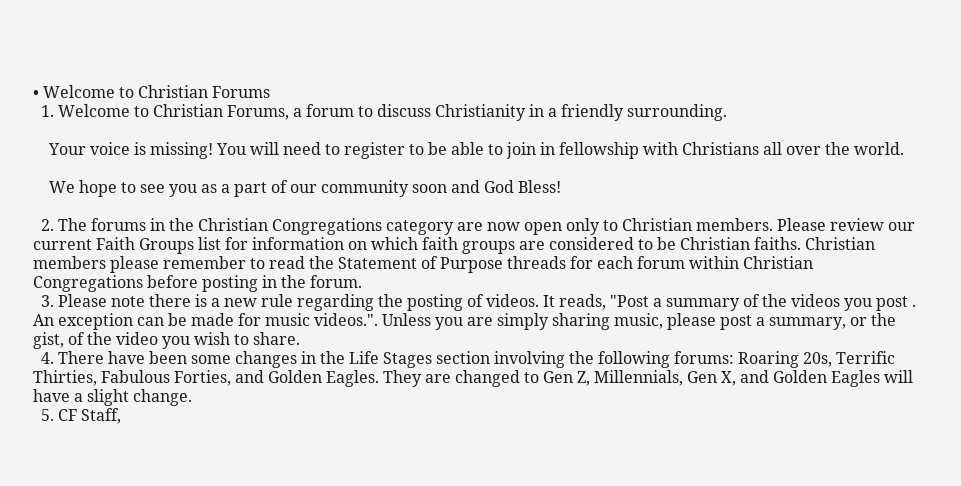• Welcome to Christian Forums
  1. Welcome to Christian Forums, a forum to discuss Christianity in a friendly surrounding.

    Your voice is missing! You will need to register to be able to join in fellowship with Christians all over the world.

    We hope to see you as a part of our community soon and God Bless!

  2. The forums in the Christian Congregations category are now open only to Christian members. Please review our current Faith Groups list for information on which faith groups are considered to be Christian faiths. Christian members please remember to read the Statement of Purpose threads for each forum within Christian Congregations before posting in the forum.
  3. Please note there is a new rule regarding the posting of videos. It reads, "Post a summary of the videos you post . An exception can be made for music videos.". Unless you are simply sharing music, please post a summary, or the gist, of the video you wish to share.
  4. There have been some changes in the Life Stages section involving the following forums: Roaring 20s, Terrific Thirties, Fabulous Forties, and Golden Eagles. They are changed to Gen Z, Millennials, Gen X, and Golden Eagles will have a slight change.
  5. CF Staff,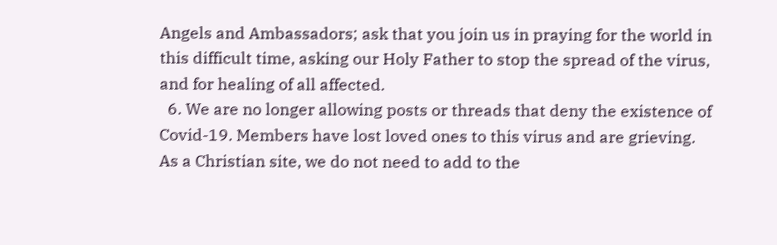Angels and Ambassadors; ask that you join us in praying for the world in this difficult time, asking our Holy Father to stop the spread of the virus, and for healing of all affected.
  6. We are no longer allowing posts or threads that deny the existence of Covid-19. Members have lost loved ones to this virus and are grieving. As a Christian site, we do not need to add to the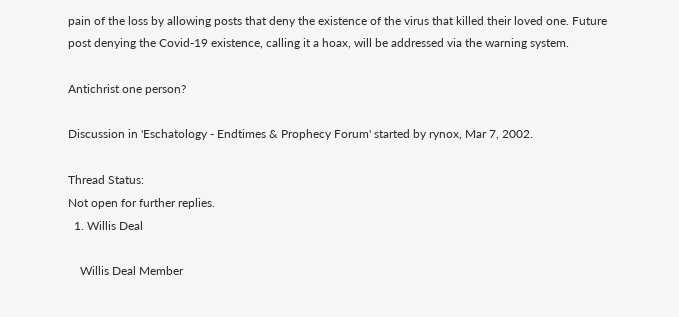pain of the loss by allowing posts that deny the existence of the virus that killed their loved one. Future post denying the Covid-19 existence, calling it a hoax, will be addressed via the warning system.

Antichrist one person?

Discussion in 'Eschatology - Endtimes & Prophecy Forum' started by rynox, Mar 7, 2002.

Thread Status:
Not open for further replies.
  1. Willis Deal

    Willis Deal Member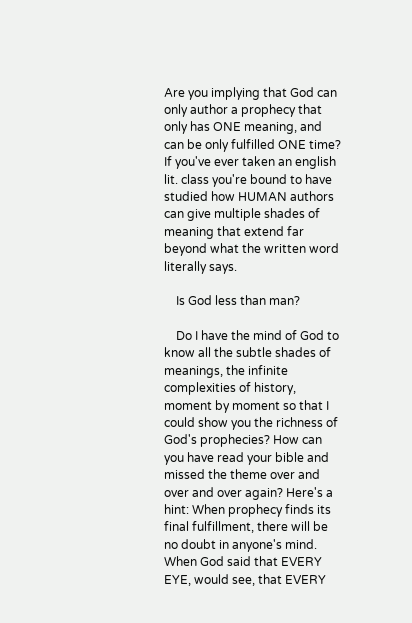Are you implying that God can only author a prophecy that only has ONE meaning, and can be only fulfilled ONE time? If you've ever taken an english lit. class you're bound to have studied how HUMAN authors can give multiple shades of meaning that extend far beyond what the written word literally says.

    Is God less than man?

    Do I have the mind of God to know all the subtle shades of meanings, the infinite complexities of history, moment by moment so that I could show you the richness of God's prophecies? How can you have read your bible and missed the theme over and over and over again? Here's a hint: When prophecy finds its final fulfillment, there will be no doubt in anyone's mind. When God said that EVERY EYE, would see, that EVERY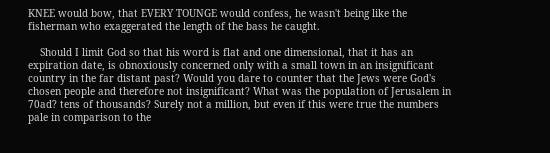KNEE would bow, that EVERY TOUNGE would confess, he wasn't being like the fisherman who exaggerated the length of the bass he caught.

    Should I limit God so that his word is flat and one dimensional, that it has an expiration date, is obnoxiously concerned only with a small town in an insignificant country in the far distant past? Would you dare to counter that the Jews were God's chosen people and therefore not insignificant? What was the population of Jerusalem in 70ad? tens of thousands? Surely not a million, but even if this were true the numbers pale in comparison to the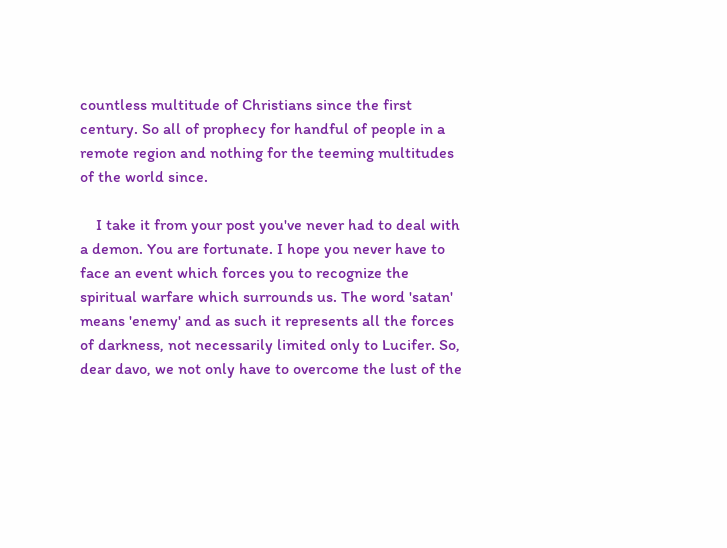countless multitude of Christians since the first century. So all of prophecy for handful of people in a remote region and nothing for the teeming multitudes of the world since.

    I take it from your post you've never had to deal with a demon. You are fortunate. I hope you never have to face an event which forces you to recognize the spiritual warfare which surrounds us. The word 'satan' means 'enemy' and as such it represents all the forces of darkness, not necessarily limited only to Lucifer. So, dear davo, we not only have to overcome the lust of the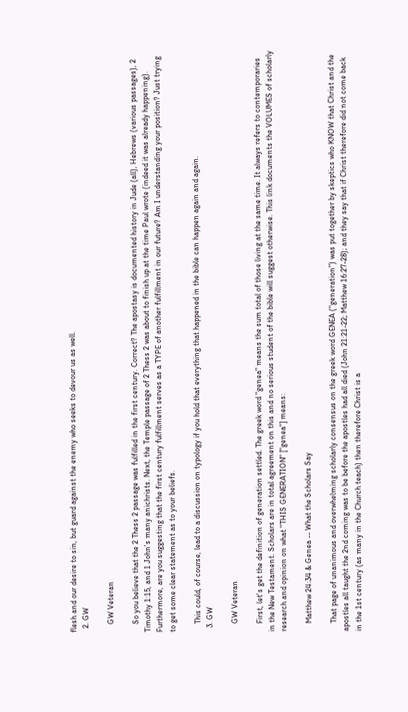flesh and our desire to sin, but guard against the enemy who seeks to devour us as well.
  2. GW

    GW Veteran

    So you believe that the 2 Thess 2 passage was fulfilled in the first century. Correct? The apostasy is documented history in Jude (all), Hebrews (various passages), 2 Timothy 1:15, and 1 John's many anichrists. Next, the Temple passage of 2 Thess 2 was about to finish up at the time Paul wrote (indeed it was already happening). Furthermore, are you suggesting that the first century fulfillment serves as a TYPE of another fulfillment in our future? Am I understanding your position? Just trying to get some clear statement as to your beliefs.

    This could, of course, lead to a discussion on typology if you hold that everything that happened in the bible can happen again and again.
  3. GW

    GW Veteran

    First, let's get the definition of generation settled. The greek word "genea" means the sum total of those living at the same time. It always refers to contemporaries in the New Testament. Scholars are in total agreement on this and no serious student of the bible will suggest otherwise. This link documents the VOLUMES of scholarly research and opinion on what "THIS GENERATION" ["genea"] means:

    Matthew 24:34 & Genea -- What the Scholars Say

    That page of unanimous and overwhelming scholarly consensus on the greek word GENEA ("generation") was put together by skeptics who KNOW that Christ and the apostles all taught the 2nd coming was to be before the apostles had all died (John 21:21-22; Matthew 16:27-28); and they say that if Christ therefore did not come back in the 1st century (as many in the Church teach) then therefore Christ is a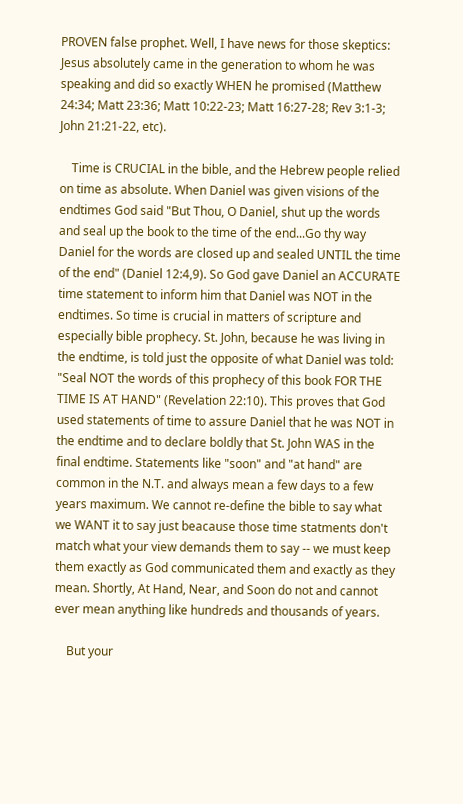PROVEN false prophet. Well, I have news for those skeptics: Jesus absolutely came in the generation to whom he was speaking and did so exactly WHEN he promised (Matthew 24:34; Matt 23:36; Matt 10:22-23; Matt 16:27-28; Rev 3:1-3; John 21:21-22, etc).

    Time is CRUCIAL in the bible, and the Hebrew people relied on time as absolute. When Daniel was given visions of the endtimes God said "But Thou, O Daniel, shut up the words and seal up the book to the time of the end...Go thy way Daniel for the words are closed up and sealed UNTIL the time of the end" (Daniel 12:4,9). So God gave Daniel an ACCURATE time statement to inform him that Daniel was NOT in the endtimes. So time is crucial in matters of scripture and especially bible prophecy. St. John, because he was living in the endtime, is told just the opposite of what Daniel was told: "Seal NOT the words of this prophecy of this book FOR THE TIME IS AT HAND" (Revelation 22:10). This proves that God used statements of time to assure Daniel that he was NOT in the endtime and to declare boldly that St. John WAS in the final endtime. Statements like "soon" and "at hand" are common in the N.T. and always mean a few days to a few years maximum. We cannot re-define the bible to say what we WANT it to say just beacause those time statments don't match what your view demands them to say -- we must keep them exactly as God communicated them and exactly as they mean. Shortly, At Hand, Near, and Soon do not and cannot ever mean anything like hundreds and thousands of years.

    But your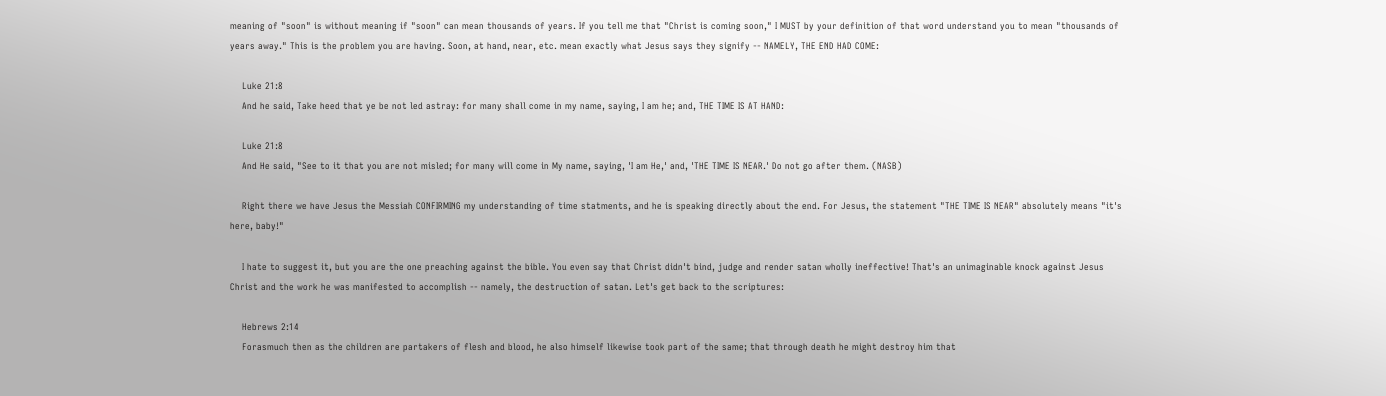meaning of "soon" is without meaning if "soon" can mean thousands of years. If you tell me that "Christ is coming soon," I MUST by your definition of that word understand you to mean "thousands of years away." This is the problem you are having. Soon, at hand, near, etc. mean exactly what Jesus says they signify -- NAMELY, THE END HAD COME:

    Luke 21:8
    And he said, Take heed that ye be not led astray: for many shall come in my name, saying, I am he; and, THE TIME IS AT HAND:

    Luke 21:8
    And He said, "See to it that you are not misled; for many will come in My name, saying, 'I am He,' and, 'THE TIME IS NEAR.' Do not go after them. (NASB)

    Right there we have Jesus the Messiah CONFIRMING my understanding of time statments, and he is speaking directly about the end. For Jesus, the statement "THE TIME IS NEAR" absolutely means "it's here, baby!"

    I hate to suggest it, but you are the one preaching against the bible. You even say that Christ didn't bind, judge and render satan wholly ineffective! That's an unimaginable knock against Jesus Christ and the work he was manifested to accomplish -- namely, the destruction of satan. Let's get back to the scriptures:

    Hebrews 2:14
    Forasmuch then as the children are partakers of flesh and blood, he also himself likewise took part of the same; that through death he might destroy him that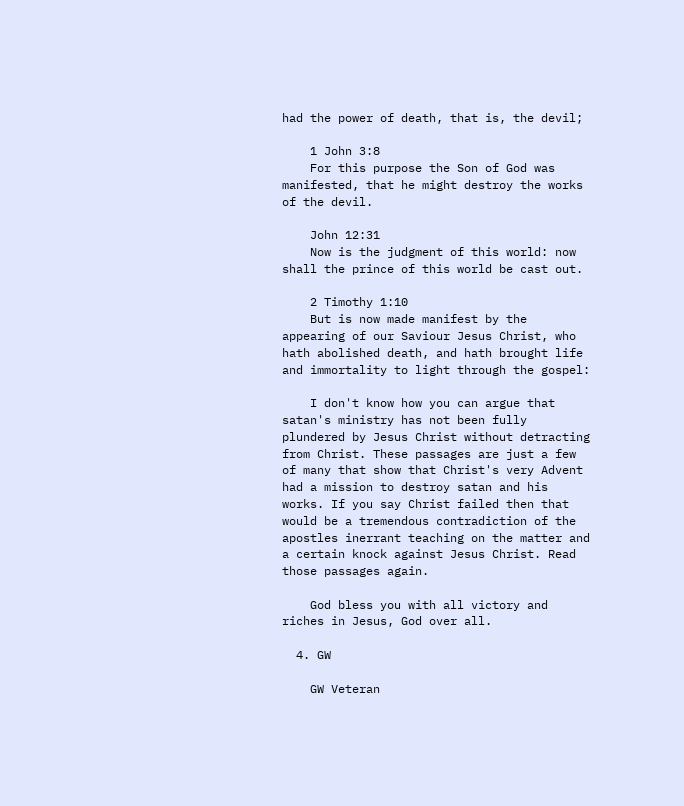had the power of death, that is, the devil;

    1 John 3:8
    For this purpose the Son of God was manifested, that he might destroy the works of the devil.

    John 12:31
    Now is the judgment of this world: now shall the prince of this world be cast out.

    2 Timothy 1:10
    But is now made manifest by the appearing of our Saviour Jesus Christ, who hath abolished death, and hath brought life and immortality to light through the gospel:

    I don't know how you can argue that satan's ministry has not been fully plundered by Jesus Christ without detracting from Christ. These passages are just a few of many that show that Christ's very Advent had a mission to destroy satan and his works. If you say Christ failed then that would be a tremendous contradiction of the apostles inerrant teaching on the matter and a certain knock against Jesus Christ. Read those passages again.

    God bless you with all victory and riches in Jesus, God over all.

  4. GW

    GW Veteran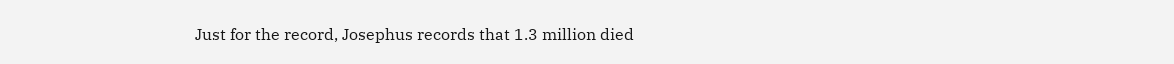Just for the record, Josephus records that 1.3 million died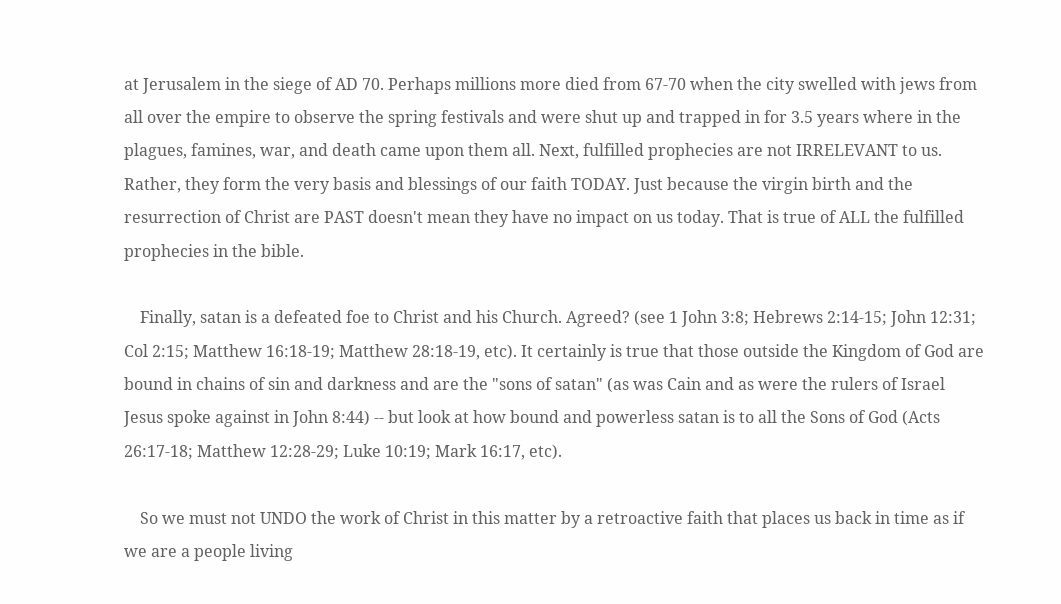at Jerusalem in the siege of AD 70. Perhaps millions more died from 67-70 when the city swelled with jews from all over the empire to observe the spring festivals and were shut up and trapped in for 3.5 years where in the plagues, famines, war, and death came upon them all. Next, fulfilled prophecies are not IRRELEVANT to us. Rather, they form the very basis and blessings of our faith TODAY. Just because the virgin birth and the resurrection of Christ are PAST doesn't mean they have no impact on us today. That is true of ALL the fulfilled prophecies in the bible.

    Finally, satan is a defeated foe to Christ and his Church. Agreed? (see 1 John 3:8; Hebrews 2:14-15; John 12:31; Col 2:15; Matthew 16:18-19; Matthew 28:18-19, etc). It certainly is true that those outside the Kingdom of God are bound in chains of sin and darkness and are the "sons of satan" (as was Cain and as were the rulers of Israel Jesus spoke against in John 8:44) -- but look at how bound and powerless satan is to all the Sons of God (Acts 26:17-18; Matthew 12:28-29; Luke 10:19; Mark 16:17, etc).

    So we must not UNDO the work of Christ in this matter by a retroactive faith that places us back in time as if we are a people living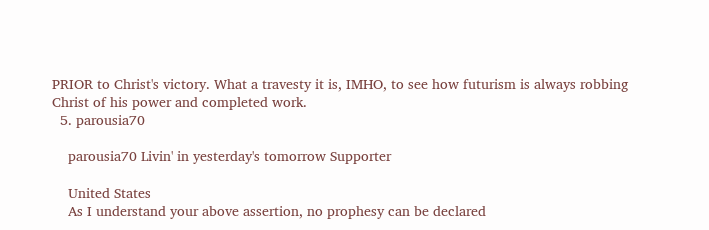PRIOR to Christ's victory. What a travesty it is, IMHO, to see how futurism is always robbing Christ of his power and completed work.
  5. parousia70

    parousia70 Livin' in yesterday's tomorrow Supporter

    United States
    As I understand your above assertion, no prophesy can be declared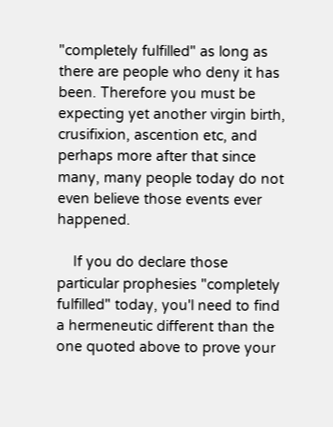"completely fulfilled" as long as there are people who deny it has been. Therefore you must be expecting yet another virgin birth, crusifixion, ascention etc, and perhaps more after that since many, many people today do not even believe those events ever happened.

    If you do declare those particular prophesies "completely fulfilled" today, you'l need to find a hermeneutic different than the one quoted above to prove your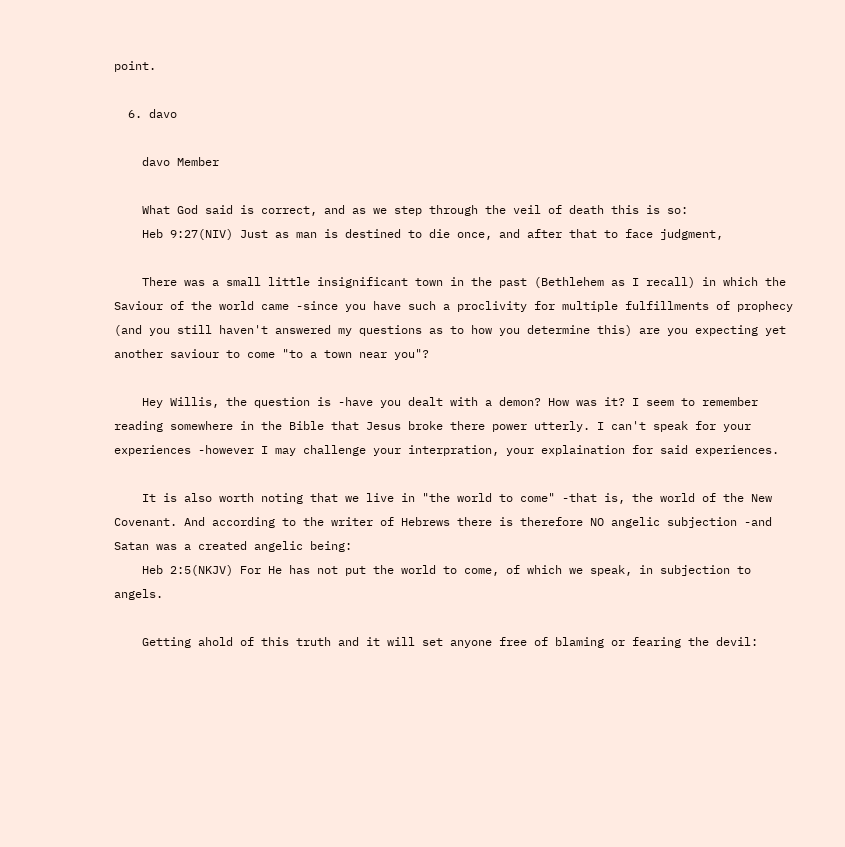point.

  6. davo

    davo Member

    What God said is correct, and as we step through the veil of death this is so:
    Heb 9:27(NIV) Just as man is destined to die once, and after that to face judgment,

    There was a small little insignificant town in the past (Bethlehem as I recall) in which the Saviour of the world came -since you have such a proclivity for multiple fulfillments of prophecy (and you still haven't answered my questions as to how you determine this) are you expecting yet another saviour to come "to a town near you"?

    Hey Willis, the question is -have you dealt with a demon? How was it? I seem to remember reading somewhere in the Bible that Jesus broke there power utterly. I can't speak for your experiences -however I may challenge your interpration, your explaination for said experiences.

    It is also worth noting that we live in "the world to come" -that is, the world of the New Covenant. And according to the writer of Hebrews there is therefore NO angelic subjection -and Satan was a created angelic being:
    Heb 2:5(NKJV) For He has not put the world to come, of which we speak, in subjection to angels.

    Getting ahold of this truth and it will set anyone free of blaming or fearing the devil: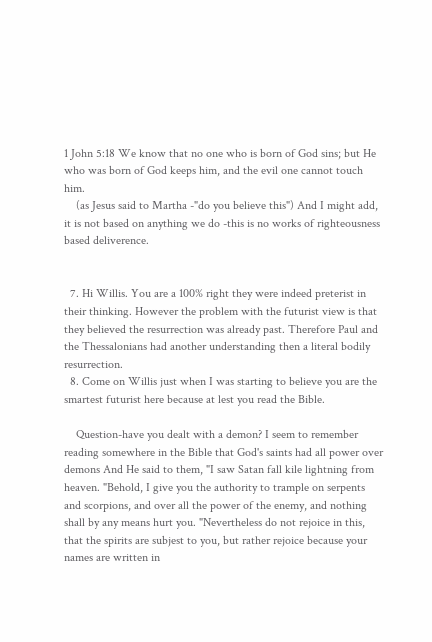1 John 5:18 We know that no one who is born of God sins; but He who was born of God keeps him, and the evil one cannot touch him.
    (as Jesus said to Martha -"do you believe this") And I might add, it is not based on anything we do -this is no works of righteousness based deliverence.


  7. Hi Willis. You are a 100% right they were indeed preterist in their thinking. However the problem with the futurist view is that they believed the resurrection was already past. Therefore Paul and the Thessalonians had another understanding then a literal bodily resurrection.
  8. Come on Willis just when I was starting to believe you are the smartest futurist here because at lest you read the Bible.

    Question-have you dealt with a demon? I seem to remember reading somewhere in the Bible that God's saints had all power over demons And He said to them, "I saw Satan fall kile lightning from heaven. "Behold, I give you the authority to trample on serpents and scorpions, and over all the power of the enemy, and nothing shall by any means hurt you. "Nevertheless do not rejoice in this, that the spirits are subjest to you, but rather rejoice because your names are written in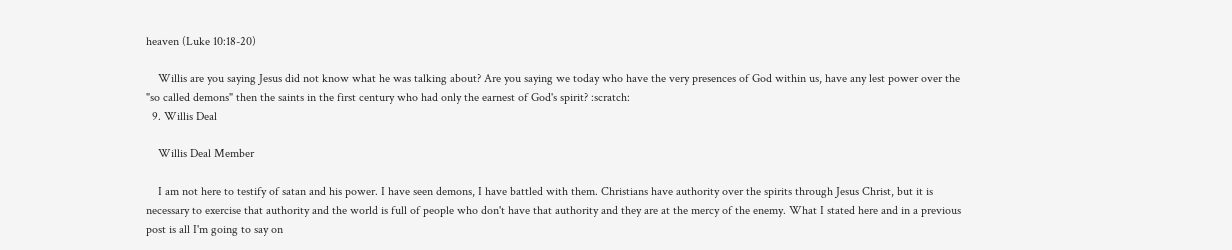heaven (Luke 10:18-20)

    Willis are you saying Jesus did not know what he was talking about? Are you saying we today who have the very presences of God within us, have any lest power over the "so called demons" then the saints in the first century who had only the earnest of God's spirit? :scratch:
  9. Willis Deal

    Willis Deal Member

    I am not here to testify of satan and his power. I have seen demons, I have battled with them. Christians have authority over the spirits through Jesus Christ, but it is necessary to exercise that authority and the world is full of people who don't have that authority and they are at the mercy of the enemy. What I stated here and in a previous post is all I'm going to say on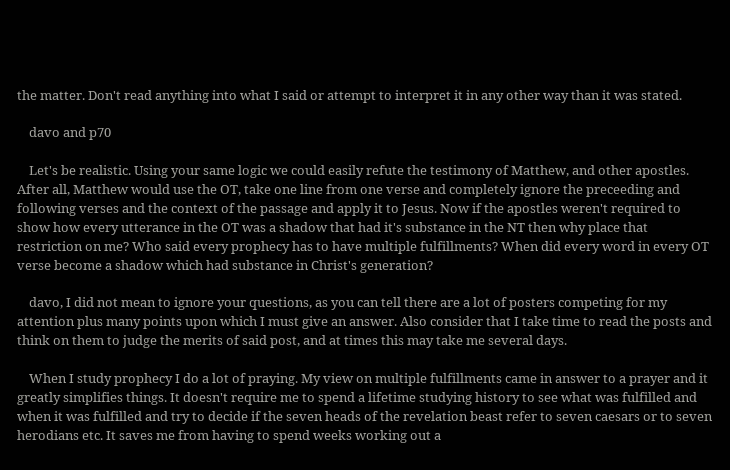the matter. Don't read anything into what I said or attempt to interpret it in any other way than it was stated.

    davo and p70

    Let's be realistic. Using your same logic we could easily refute the testimony of Matthew, and other apostles. After all, Matthew would use the OT, take one line from one verse and completely ignore the preceeding and following verses and the context of the passage and apply it to Jesus. Now if the apostles weren't required to show how every utterance in the OT was a shadow that had it's substance in the NT then why place that restriction on me? Who said every prophecy has to have multiple fulfillments? When did every word in every OT verse become a shadow which had substance in Christ's generation?

    davo, I did not mean to ignore your questions, as you can tell there are a lot of posters competing for my attention plus many points upon which I must give an answer. Also consider that I take time to read the posts and think on them to judge the merits of said post, and at times this may take me several days.

    When I study prophecy I do a lot of praying. My view on multiple fulfillments came in answer to a prayer and it greatly simplifies things. It doesn't require me to spend a lifetime studying history to see what was fulfilled and when it was fulfilled and try to decide if the seven heads of the revelation beast refer to seven caesars or to seven herodians etc. It saves me from having to spend weeks working out a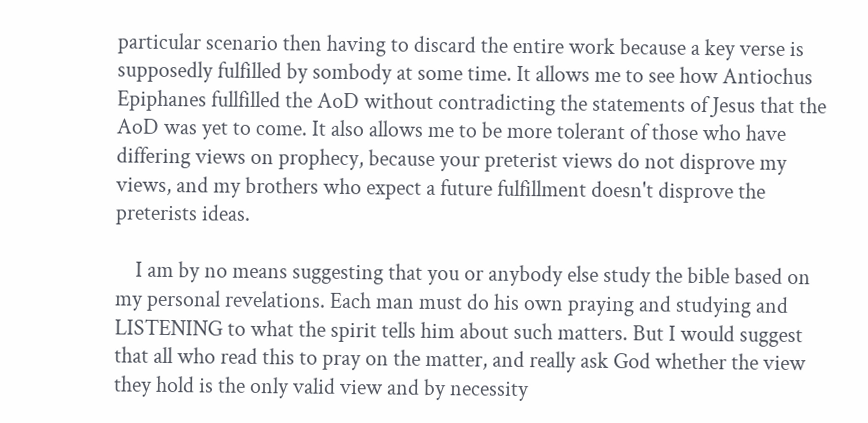particular scenario then having to discard the entire work because a key verse is supposedly fulfilled by sombody at some time. It allows me to see how Antiochus Epiphanes fullfilled the AoD without contradicting the statements of Jesus that the AoD was yet to come. It also allows me to be more tolerant of those who have differing views on prophecy, because your preterist views do not disprove my views, and my brothers who expect a future fulfillment doesn't disprove the preterists ideas.

    I am by no means suggesting that you or anybody else study the bible based on my personal revelations. Each man must do his own praying and studying and LISTENING to what the spirit tells him about such matters. But I would suggest that all who read this to pray on the matter, and really ask God whether the view they hold is the only valid view and by necessity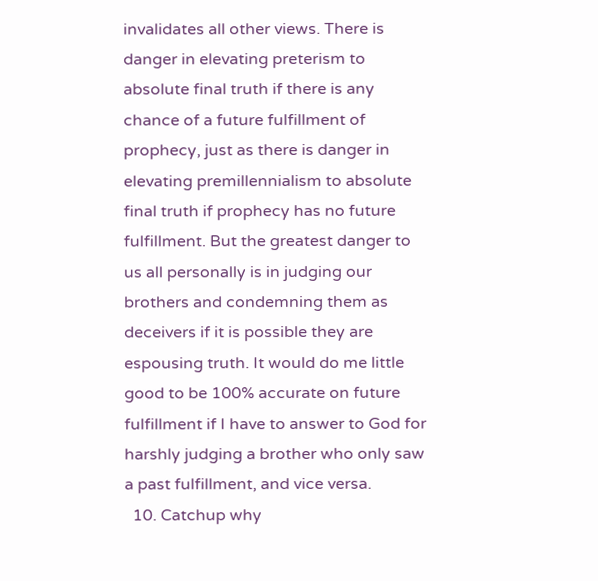invalidates all other views. There is danger in elevating preterism to absolute final truth if there is any chance of a future fulfillment of prophecy, just as there is danger in elevating premillennialism to absolute final truth if prophecy has no future fulfillment. But the greatest danger to us all personally is in judging our brothers and condemning them as deceivers if it is possible they are espousing truth. It would do me little good to be 100% accurate on future fulfillment if I have to answer to God for harshly judging a brother who only saw a past fulfillment, and vice versa.
  10. Catchup why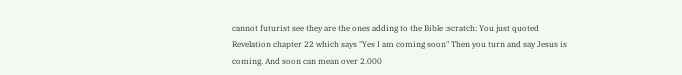cannot futurist see they are the ones adding to the Bible :scratch: You just quoted Revelation chapter 22 which says "Yes I am coming soon" Then you turn and say Jesus is coming. And soon can mean over 2.000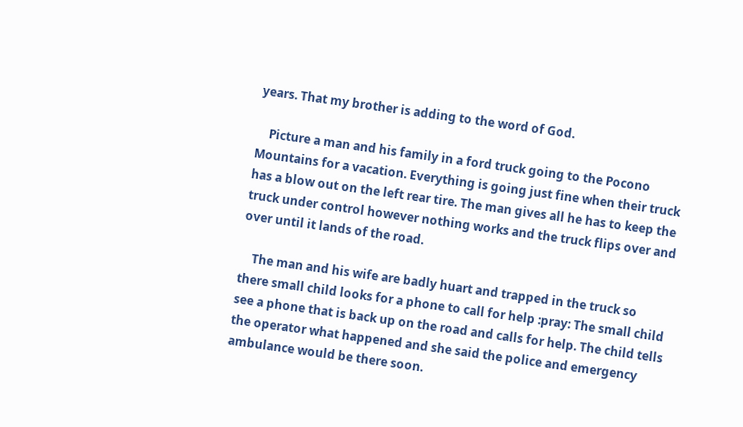years. That my brother is adding to the word of God.

    Picture a man and his family in a ford truck going to the Pocono Mountains for a vacation. Everything is going just fine when their truck has a blow out on the left rear tire. The man gives all he has to keep the truck under control however nothing works and the truck flips over and over until it lands of the road.

    The man and his wife are badly huart and trapped in the truck so there small child looks for a phone to call for help :pray: The small child see a phone that is back up on the road and calls for help. The child tells the operator what happened and she said the police and emergency ambulance would be there soon.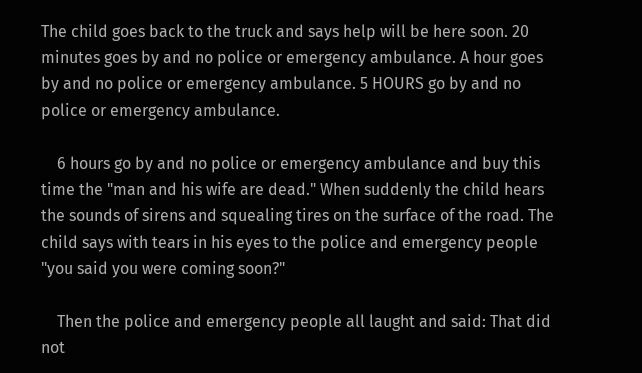The child goes back to the truck and says help will be here soon. 20 minutes goes by and no police or emergency ambulance. A hour goes by and no police or emergency ambulance. 5 HOURS go by and no police or emergency ambulance.

    6 hours go by and no police or emergency ambulance and buy this time the "man and his wife are dead." When suddenly the child hears the sounds of sirens and squealing tires on the surface of the road. The child says with tears in his eyes to the police and emergency people "you said you were coming soon?"

    Then the police and emergency people all laught and said: That did not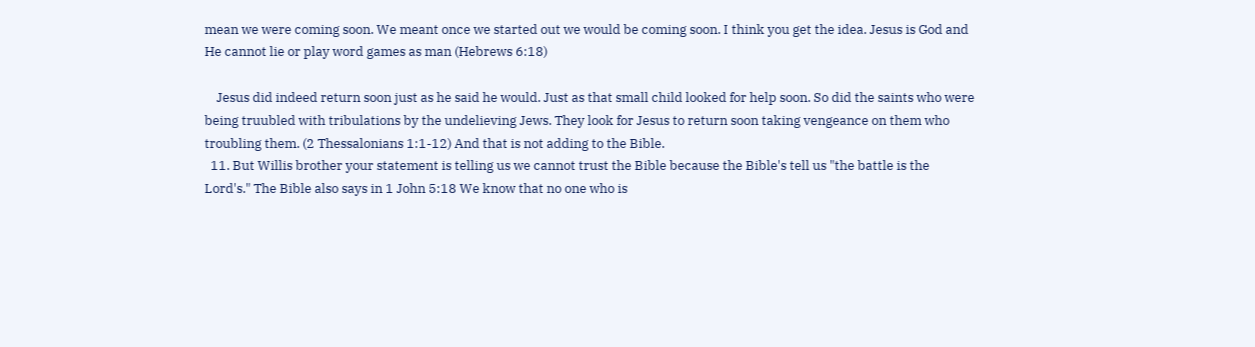mean we were coming soon. We meant once we started out we would be coming soon. I think you get the idea. Jesus is God and He cannot lie or play word games as man (Hebrews 6:18)

    Jesus did indeed return soon just as he said he would. Just as that small child looked for help soon. So did the saints who were being truubled with tribulations by the undelieving Jews. They look for Jesus to return soon taking vengeance on them who troubling them. (2 Thessalonians 1:1-12) And that is not adding to the Bible.
  11. But Willis brother your statement is telling us we cannot trust the Bible because the Bible's tell us "the battle is the Lord's." The Bible also says in 1 John 5:18 We know that no one who is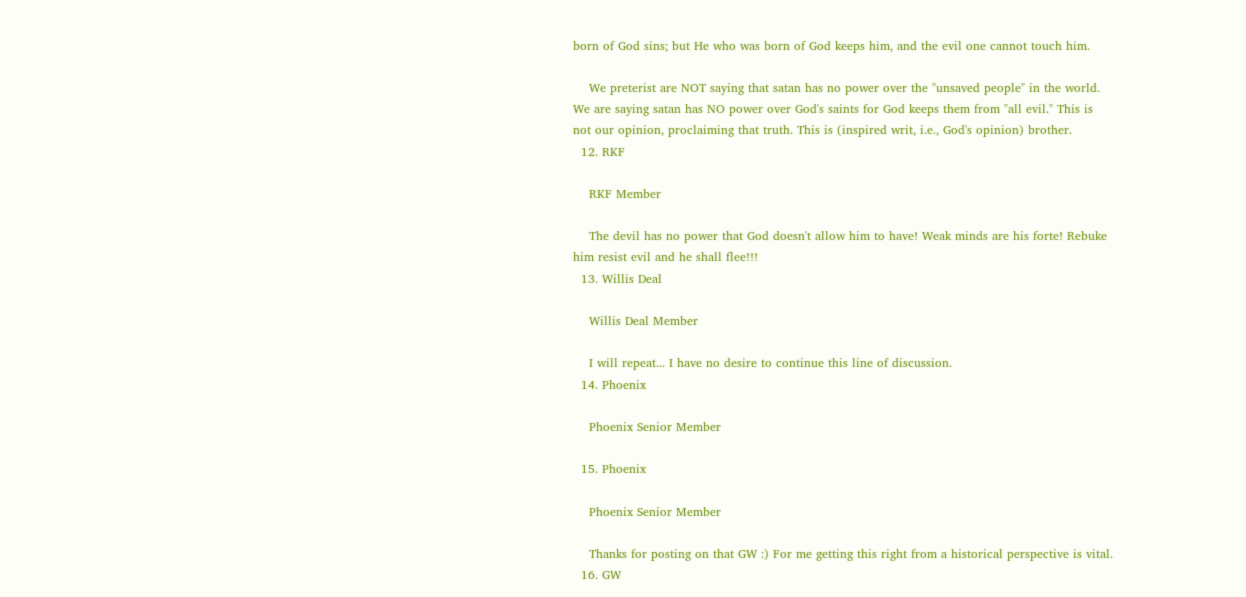born of God sins; but He who was born of God keeps him, and the evil one cannot touch him.

    We preterist are NOT saying that satan has no power over the "unsaved people" in the world. We are saying satan has NO power over God's saints for God keeps them from "all evil." This is not our opinion, proclaiming that truth. This is (inspired writ, i.e., God's opinion) brother.
  12. RKF

    RKF Member

    The devil has no power that God doesn't allow him to have! Weak minds are his forte! Rebuke him resist evil and he shall flee!!!
  13. Willis Deal

    Willis Deal Member

    I will repeat... I have no desire to continue this line of discussion.
  14. Phoenix

    Phoenix Senior Member

  15. Phoenix

    Phoenix Senior Member

    Thanks for posting on that GW :) For me getting this right from a historical perspective is vital.
  16. GW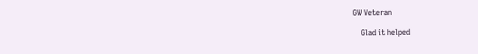GW Veteran

    Glad it helped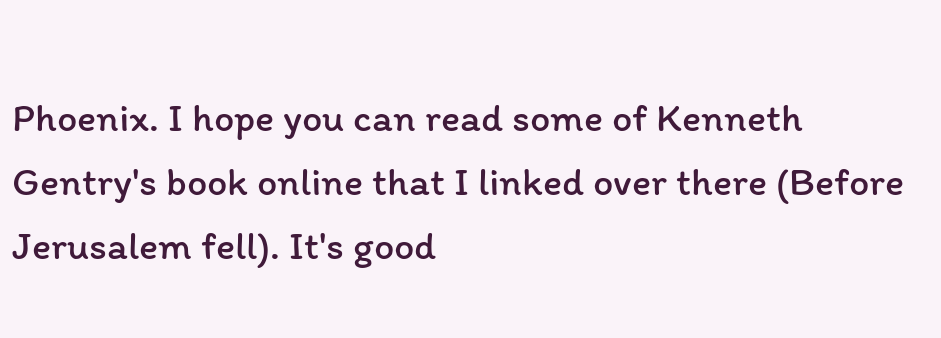Phoenix. I hope you can read some of Kenneth Gentry's book online that I linked over there (Before Jerusalem fell). It's good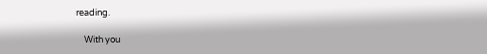reading.

    With you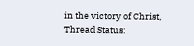in the victory of Christ,
Thread Status: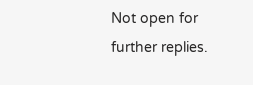Not open for further replies.